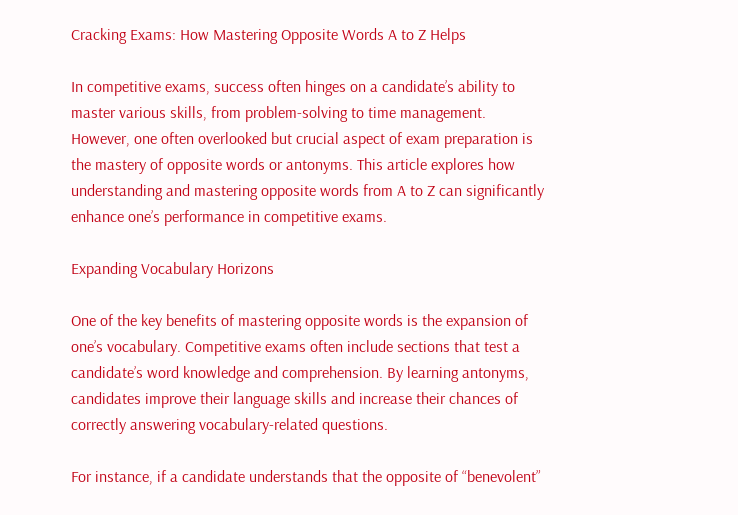Cracking Exams: How Mastering Opposite Words A to Z Helps

In competitive exams, success often hinges on a candidate’s ability to master various skills, from problem-solving to time management. However, one often overlooked but crucial aspect of exam preparation is the mastery of opposite words or antonyms. This article explores how understanding and mastering opposite words from A to Z can significantly enhance one’s performance in competitive exams.

Expanding Vocabulary Horizons

One of the key benefits of mastering opposite words is the expansion of one’s vocabulary. Competitive exams often include sections that test a candidate’s word knowledge and comprehension. By learning antonyms, candidates improve their language skills and increase their chances of correctly answering vocabulary-related questions.

For instance, if a candidate understands that the opposite of “benevolent”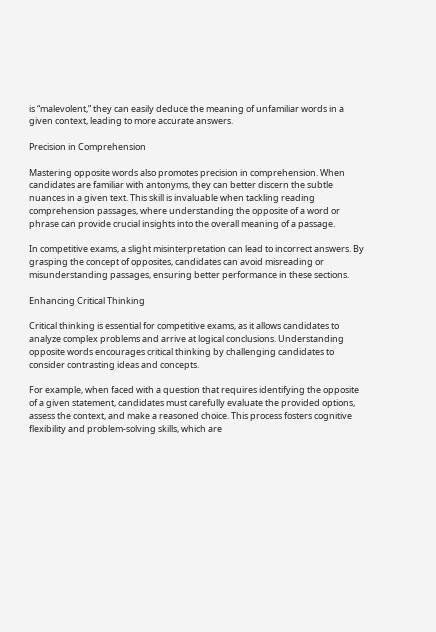is “malevolent,” they can easily deduce the meaning of unfamiliar words in a given context, leading to more accurate answers.

Precision in Comprehension

Mastering opposite words also promotes precision in comprehension. When candidates are familiar with antonyms, they can better discern the subtle nuances in a given text. This skill is invaluable when tackling reading comprehension passages, where understanding the opposite of a word or phrase can provide crucial insights into the overall meaning of a passage.

In competitive exams, a slight misinterpretation can lead to incorrect answers. By grasping the concept of opposites, candidates can avoid misreading or misunderstanding passages, ensuring better performance in these sections.

Enhancing Critical Thinking

Critical thinking is essential for competitive exams, as it allows candidates to analyze complex problems and arrive at logical conclusions. Understanding opposite words encourages critical thinking by challenging candidates to consider contrasting ideas and concepts.

For example, when faced with a question that requires identifying the opposite of a given statement, candidates must carefully evaluate the provided options, assess the context, and make a reasoned choice. This process fosters cognitive flexibility and problem-solving skills, which are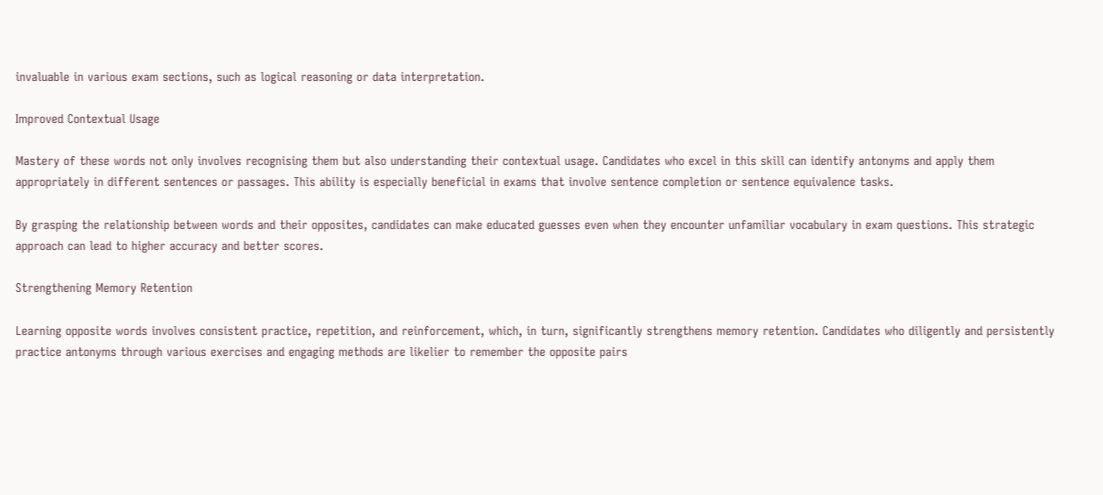invaluable in various exam sections, such as logical reasoning or data interpretation.

Improved Contextual Usage

Mastery of these words not only involves recognising them but also understanding their contextual usage. Candidates who excel in this skill can identify antonyms and apply them appropriately in different sentences or passages. This ability is especially beneficial in exams that involve sentence completion or sentence equivalence tasks.

By grasping the relationship between words and their opposites, candidates can make educated guesses even when they encounter unfamiliar vocabulary in exam questions. This strategic approach can lead to higher accuracy and better scores.

Strengthening Memory Retention

Learning opposite words involves consistent practice, repetition, and reinforcement, which, in turn, significantly strengthens memory retention. Candidates who diligently and persistently practice antonyms through various exercises and engaging methods are likelier to remember the opposite pairs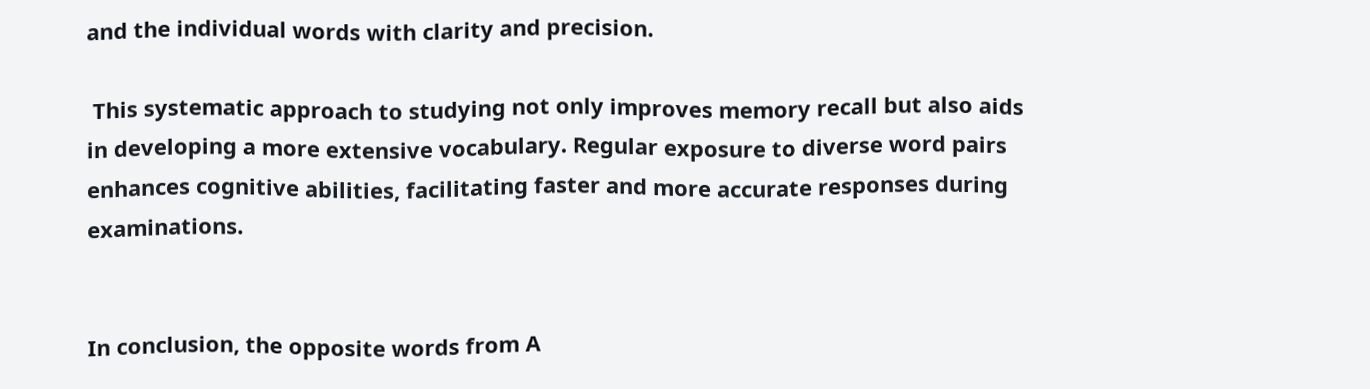and the individual words with clarity and precision.

 This systematic approach to studying not only improves memory recall but also aids in developing a more extensive vocabulary. Regular exposure to diverse word pairs enhances cognitive abilities, facilitating faster and more accurate responses during examinations.


In conclusion, the opposite words from A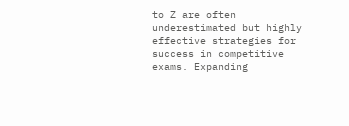to Z are often underestimated but highly effective strategies for success in competitive exams. Expanding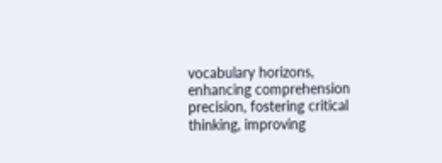vocabulary horizons, enhancing comprehension precision, fostering critical thinking, improving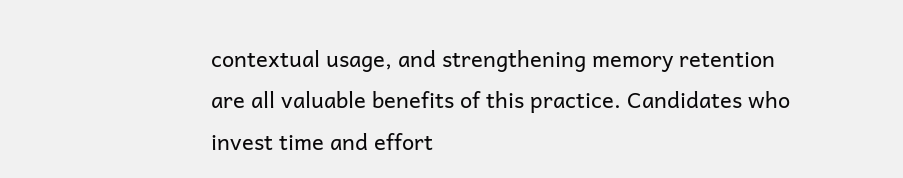contextual usage, and strengthening memory retention are all valuable benefits of this practice. Candidates who invest time and effort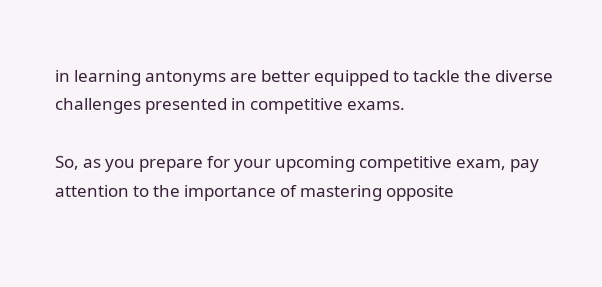in learning antonyms are better equipped to tackle the diverse challenges presented in competitive exams.

So, as you prepare for your upcoming competitive exam, pay attention to the importance of mastering opposite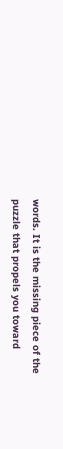words. It is the missing piece of the puzzle that propels you toward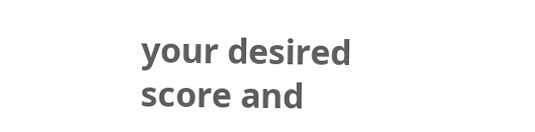your desired score and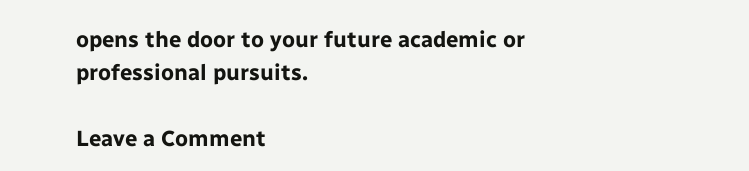opens the door to your future academic or professional pursuits.

Leave a Comment